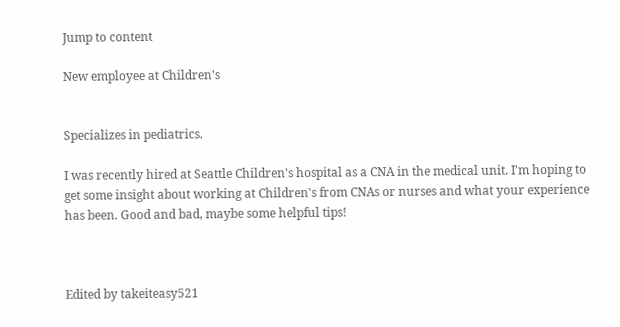Jump to content

New employee at Children's


Specializes in pediatrics.

I was recently hired at Seattle Children's hospital as a CNA in the medical unit. I'm hoping to get some insight about working at Children's from CNAs or nurses and what your experience has been. Good and bad, maybe some helpful tips!



Edited by takeiteasy521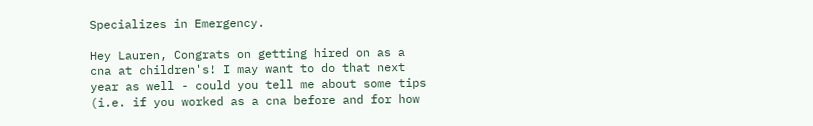Specializes in Emergency.

Hey Lauren, Congrats on getting hired on as a cna at children's! I may want to do that next year as well - could you tell me about some tips (i.e. if you worked as a cna before and for how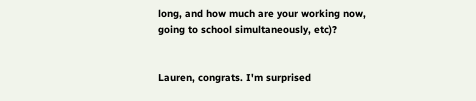long, and how much are your working now, going to school simultaneously, etc)?


Lauren, congrats. I'm surprised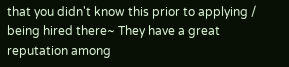that you didn't know this prior to applying / being hired there~ They have a great reputation among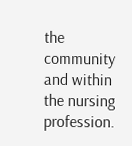the community and within the nursing profession.